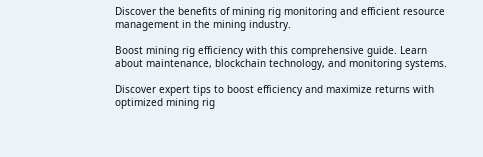Discover the benefits of mining rig monitoring and efficient resource management in the mining industry.

Boost mining rig efficiency with this comprehensive guide. Learn about maintenance, blockchain technology, and monitoring systems.

Discover expert tips to boost efficiency and maximize returns with optimized mining rig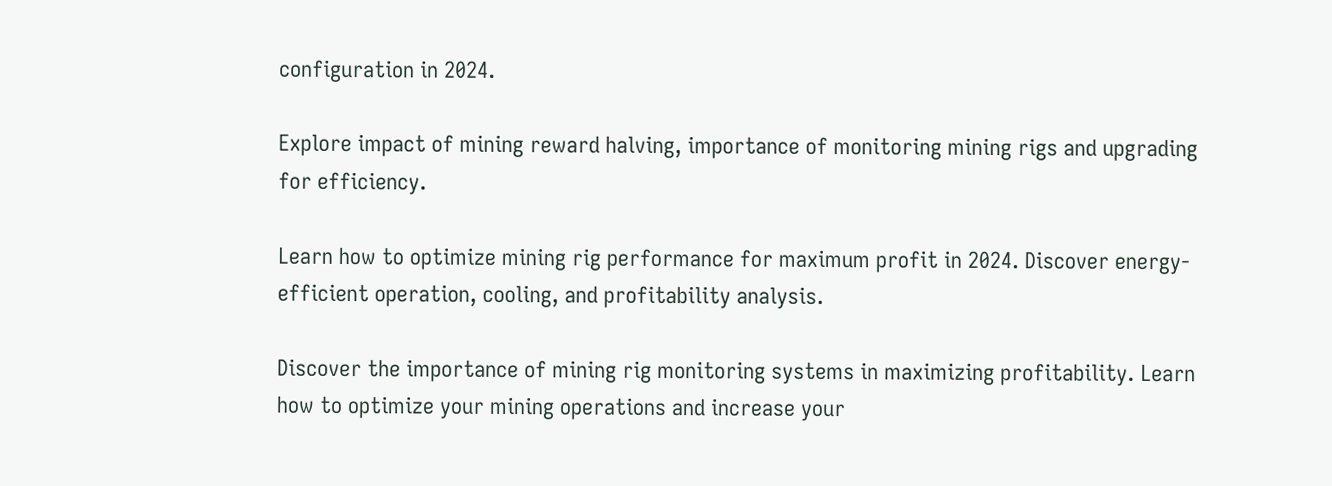configuration in 2024.

Explore impact of mining reward halving, importance of monitoring mining rigs and upgrading for efficiency.

Learn how to optimize mining rig performance for maximum profit in 2024. Discover energy-efficient operation, cooling, and profitability analysis.

Discover the importance of mining rig monitoring systems in maximizing profitability. Learn how to optimize your mining operations and increase your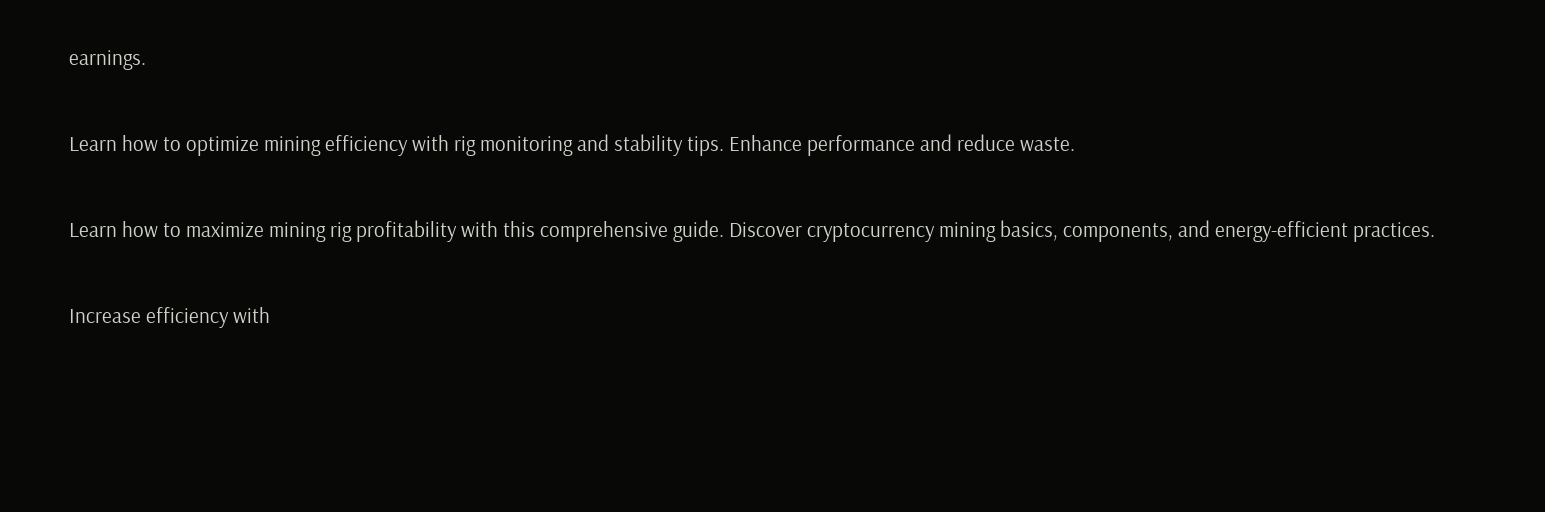earnings.

Learn how to optimize mining efficiency with rig monitoring and stability tips. Enhance performance and reduce waste.

Learn how to maximize mining rig profitability with this comprehensive guide. Discover cryptocurrency mining basics, components, and energy-efficient practices.

Increase efficiency with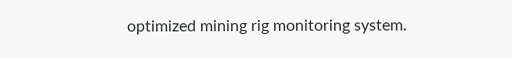optimized mining rig monitoring system.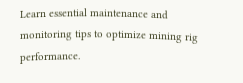Learn essential maintenance and monitoring tips to optimize mining rig performance.